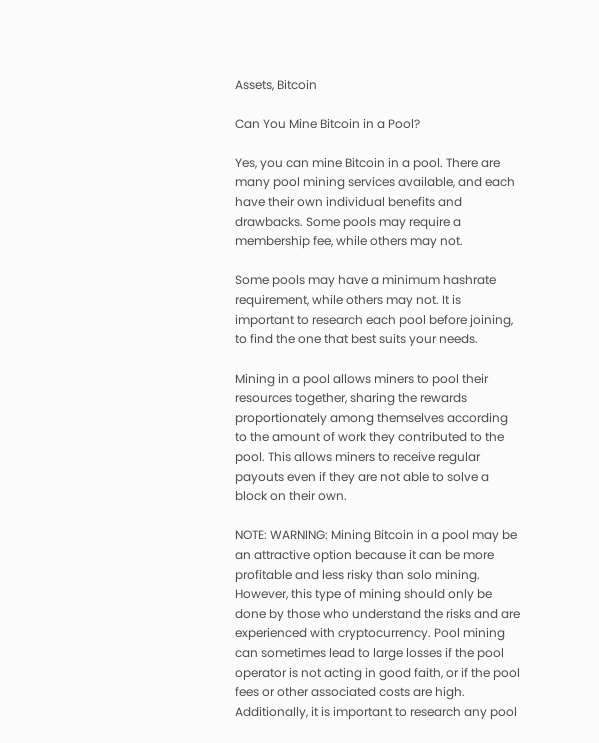Assets, Bitcoin

Can You Mine Bitcoin in a Pool?

Yes, you can mine Bitcoin in a pool. There are many pool mining services available, and each have their own individual benefits and drawbacks. Some pools may require a membership fee, while others may not.

Some pools may have a minimum hashrate requirement, while others may not. It is important to research each pool before joining, to find the one that best suits your needs.

Mining in a pool allows miners to pool their resources together, sharing the rewards proportionately among themselves according to the amount of work they contributed to the pool. This allows miners to receive regular payouts even if they are not able to solve a block on their own.

NOTE: WARNING: Mining Bitcoin in a pool may be an attractive option because it can be more profitable and less risky than solo mining. However, this type of mining should only be done by those who understand the risks and are experienced with cryptocurrency. Pool mining can sometimes lead to large losses if the pool operator is not acting in good faith, or if the pool fees or other associated costs are high. Additionally, it is important to research any pool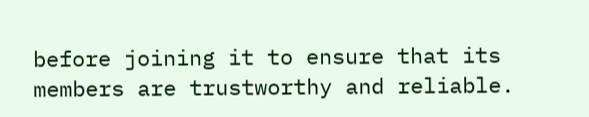before joining it to ensure that its members are trustworthy and reliable.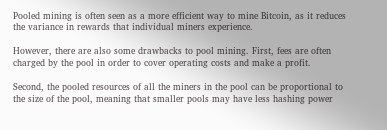Pooled mining is often seen as a more efficient way to mine Bitcoin, as it reduces the variance in rewards that individual miners experience.

However, there are also some drawbacks to pool mining. First, fees are often charged by the pool in order to cover operating costs and make a profit.

Second, the pooled resources of all the miners in the pool can be proportional to the size of the pool, meaning that smaller pools may have less hashing power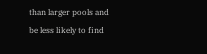than larger pools and be less likely to find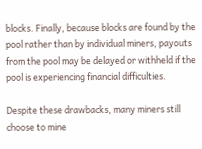blocks. Finally, because blocks are found by the pool rather than by individual miners, payouts from the pool may be delayed or withheld if the pool is experiencing financial difficulties.

Despite these drawbacks, many miners still choose to mine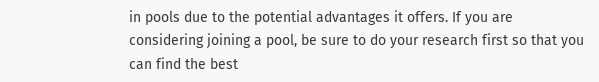in pools due to the potential advantages it offers. If you are considering joining a pool, be sure to do your research first so that you can find the best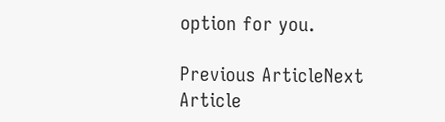option for you.

Previous ArticleNext Article